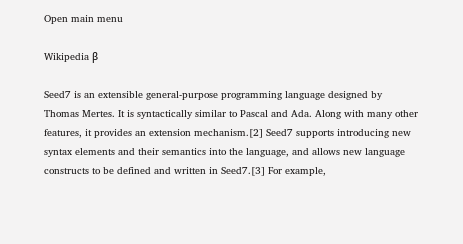Open main menu

Wikipedia β

Seed7 is an extensible general-purpose programming language designed by Thomas Mertes. It is syntactically similar to Pascal and Ada. Along with many other features, it provides an extension mechanism.[2] Seed7 supports introducing new syntax elements and their semantics into the language, and allows new language constructs to be defined and written in Seed7.[3] For example,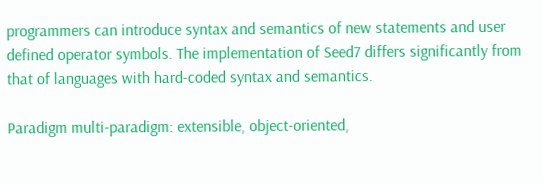programmers can introduce syntax and semantics of new statements and user defined operator symbols. The implementation of Seed7 differs significantly from that of languages with hard-coded syntax and semantics.

Paradigm multi-paradigm: extensible, object-oriented,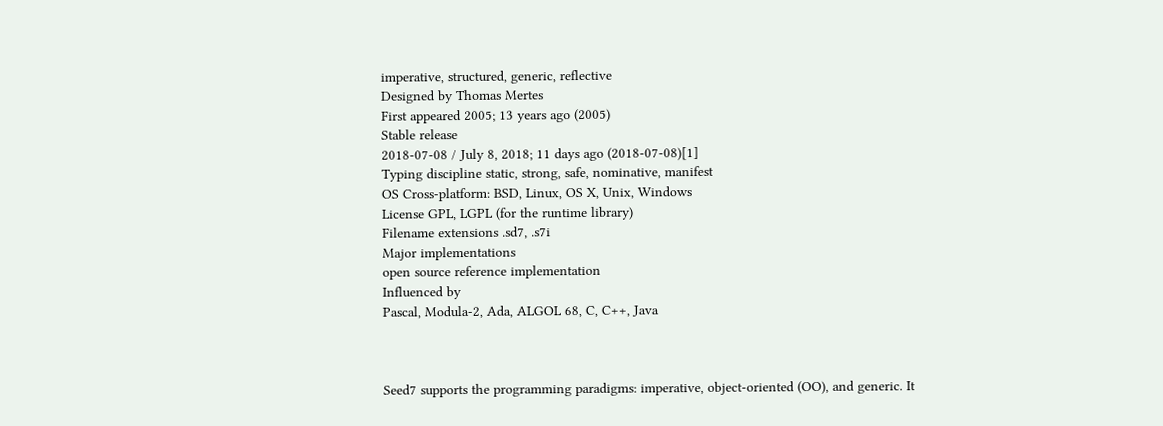imperative, structured, generic, reflective
Designed by Thomas Mertes
First appeared 2005; 13 years ago (2005)
Stable release
2018-07-08 / July 8, 2018; 11 days ago (2018-07-08)[1]
Typing discipline static, strong, safe, nominative, manifest
OS Cross-platform: BSD, Linux, OS X, Unix, Windows
License GPL, LGPL (for the runtime library)
Filename extensions .sd7, .s7i
Major implementations
open source reference implementation
Influenced by
Pascal, Modula-2, Ada, ALGOL 68, C, C++, Java



Seed7 supports the programming paradigms: imperative, object-oriented (OO), and generic. It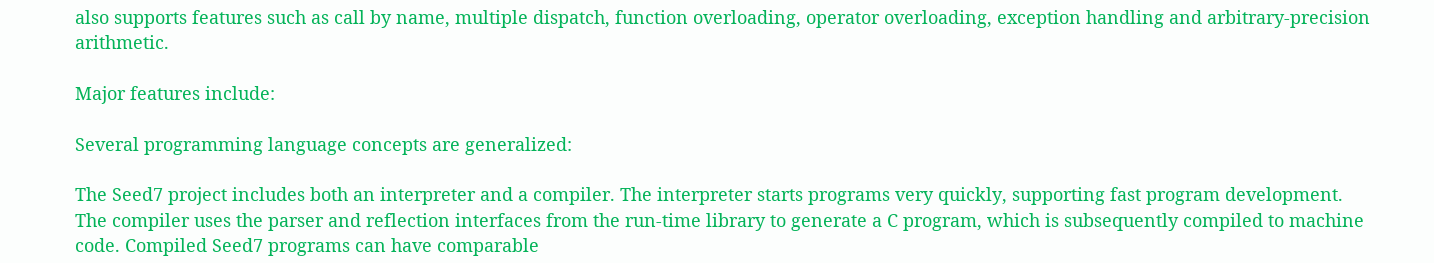also supports features such as call by name, multiple dispatch, function overloading, operator overloading, exception handling and arbitrary-precision arithmetic.

Major features include:

Several programming language concepts are generalized:

The Seed7 project includes both an interpreter and a compiler. The interpreter starts programs very quickly, supporting fast program development. The compiler uses the parser and reflection interfaces from the run-time library to generate a C program, which is subsequently compiled to machine code. Compiled Seed7 programs can have comparable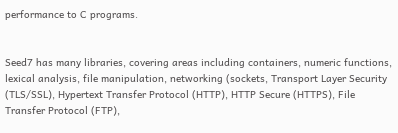performance to C programs.


Seed7 has many libraries, covering areas including containers, numeric functions, lexical analysis, file manipulation, networking (sockets, Transport Layer Security (TLS/SSL), Hypertext Transfer Protocol (HTTP), HTTP Secure (HTTPS), File Transfer Protocol (FTP),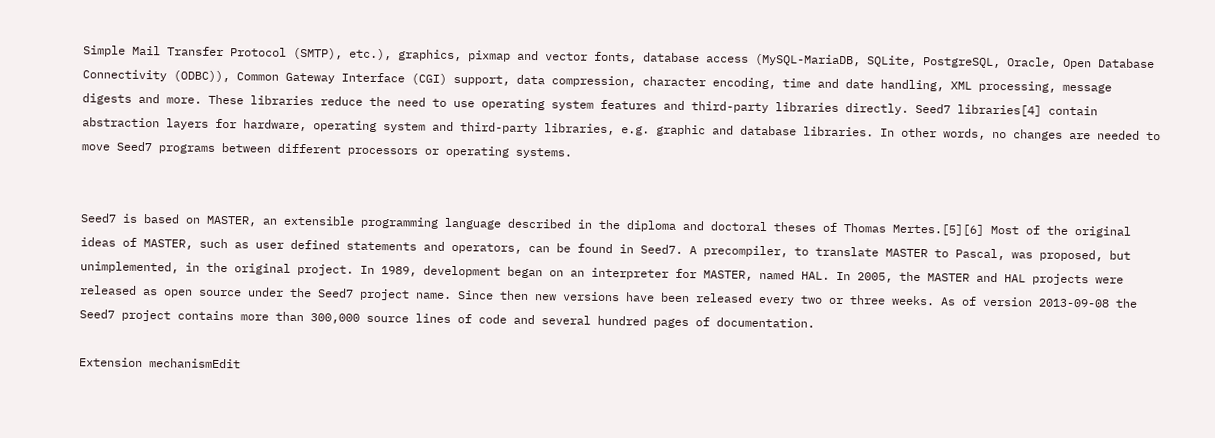Simple Mail Transfer Protocol (SMTP), etc.), graphics, pixmap and vector fonts, database access (MySQL-MariaDB, SQLite, PostgreSQL, Oracle, Open Database Connectivity (ODBC)), Common Gateway Interface (CGI) support, data compression, character encoding, time and date handling, XML processing, message digests and more. These libraries reduce the need to use operating system features and third-party libraries directly. Seed7 libraries[4] contain abstraction layers for hardware, operating system and third-party libraries, e.g. graphic and database libraries. In other words, no changes are needed to move Seed7 programs between different processors or operating systems.


Seed7 is based on MASTER, an extensible programming language described in the diploma and doctoral theses of Thomas Mertes.[5][6] Most of the original ideas of MASTER, such as user defined statements and operators, can be found in Seed7. A precompiler, to translate MASTER to Pascal, was proposed, but unimplemented, in the original project. In 1989, development began on an interpreter for MASTER, named HAL. In 2005, the MASTER and HAL projects were released as open source under the Seed7 project name. Since then new versions have been released every two or three weeks. As of version 2013-09-08 the Seed7 project contains more than 300,000 source lines of code and several hundred pages of documentation.

Extension mechanismEdit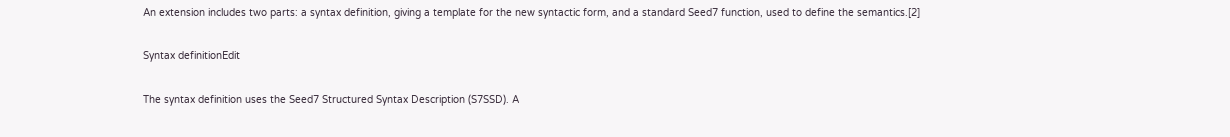An extension includes two parts: a syntax definition, giving a template for the new syntactic form, and a standard Seed7 function, used to define the semantics.[2]

Syntax definitionEdit

The syntax definition uses the Seed7 Structured Syntax Description (S7SSD). A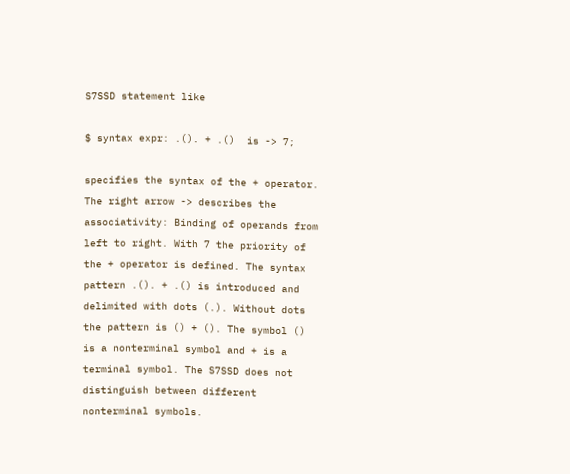S7SSD statement like

$ syntax expr: .(). + .()  is -> 7;

specifies the syntax of the + operator. The right arrow -> describes the associativity: Binding of operands from left to right. With 7 the priority of the + operator is defined. The syntax pattern .(). + .() is introduced and delimited with dots (.). Without dots the pattern is () + (). The symbol () is a nonterminal symbol and + is a terminal symbol. The S7SSD does not distinguish between different nonterminal symbols.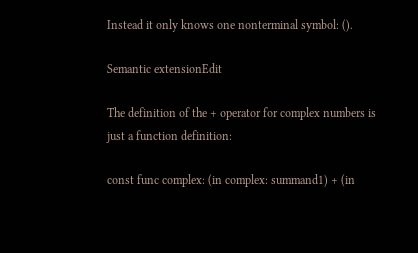Instead it only knows one nonterminal symbol: ().

Semantic extensionEdit

The definition of the + operator for complex numbers is just a function definition:

const func complex: (in complex: summand1) + (in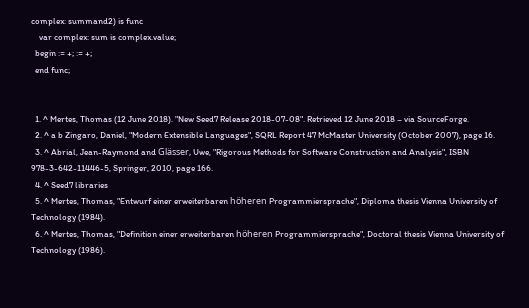complex: summand2) is func
    var complex: sum is complex.value;
  begin := +; := +;
  end func;


  1. ^ Mertes, Thomas (12 June 2018). "New Seed7 Release 2018-07-08". Retrieved 12 June 2018 – via SourceForge.
  2. ^ a b Zingaro, Daniel, "Modern Extensible Languages", SQRL Report 47 McMaster University (October 2007), page 16.
  3. ^ Abrial, Jean-Raymond and Glässer, Uwe, "Rigorous Methods for Software Construction and Analysis", ISBN 978-3-642-11446-5, Springer, 2010, page 166.
  4. ^ Seed7 libraries
  5. ^ Mertes, Thomas, "Entwurf einer erweiterbaren höheren Programmiersprache", Diploma thesis Vienna University of Technology (1984).
  6. ^ Mertes, Thomas, "Definition einer erweiterbaren höheren Programmiersprache", Doctoral thesis Vienna University of Technology (1986).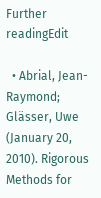Further readingEdit

  • Abrial, Jean-Raymond; Glässer, Uwe (January 20, 2010). Rigorous Methods for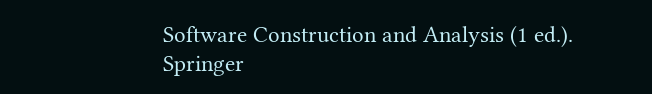Software Construction and Analysis (1 ed.). Springer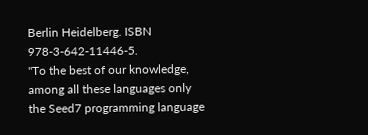Berlin Heidelberg. ISBN 978-3-642-11446-5.
"To the best of our knowledge, among all these languages only the Seed7 programming language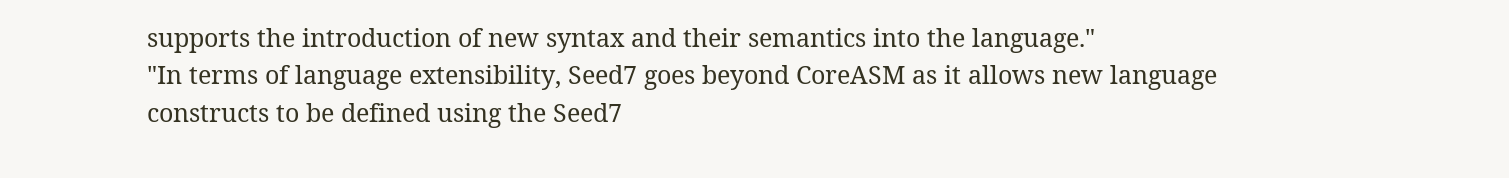supports the introduction of new syntax and their semantics into the language."
"In terms of language extensibility, Seed7 goes beyond CoreASM as it allows new language constructs to be defined using the Seed7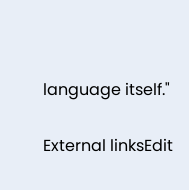language itself."

External linksEdit